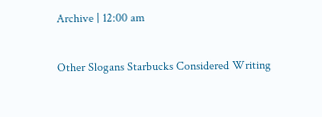Archive | 12:00 am

Other Slogans Starbucks Considered Writing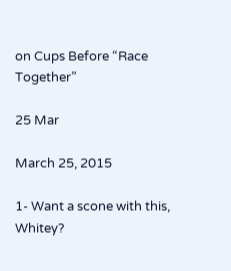on Cups Before “Race Together”

25 Mar

March 25, 2015

1- Want a scone with this, Whitey?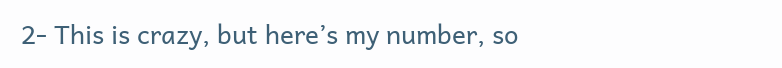2- This is crazy, but here’s my number, so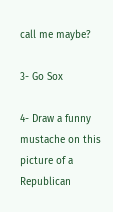call me maybe?

3- Go Sox

4- Draw a funny mustache on this picture of a Republican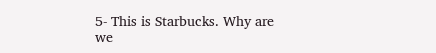5- This is Starbucks. Why are we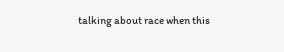talking about race when this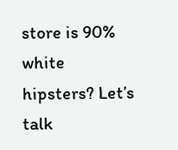store is 90% white hipsters? Let’s talk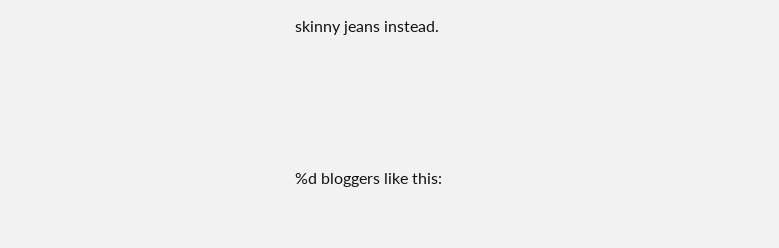skinny jeans instead.




%d bloggers like this: